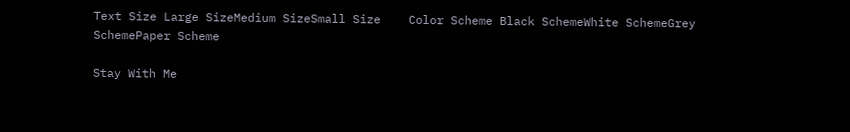Text Size Large SizeMedium SizeSmall Size    Color Scheme Black SchemeWhite SchemeGrey SchemePaper Scheme

Stay With Me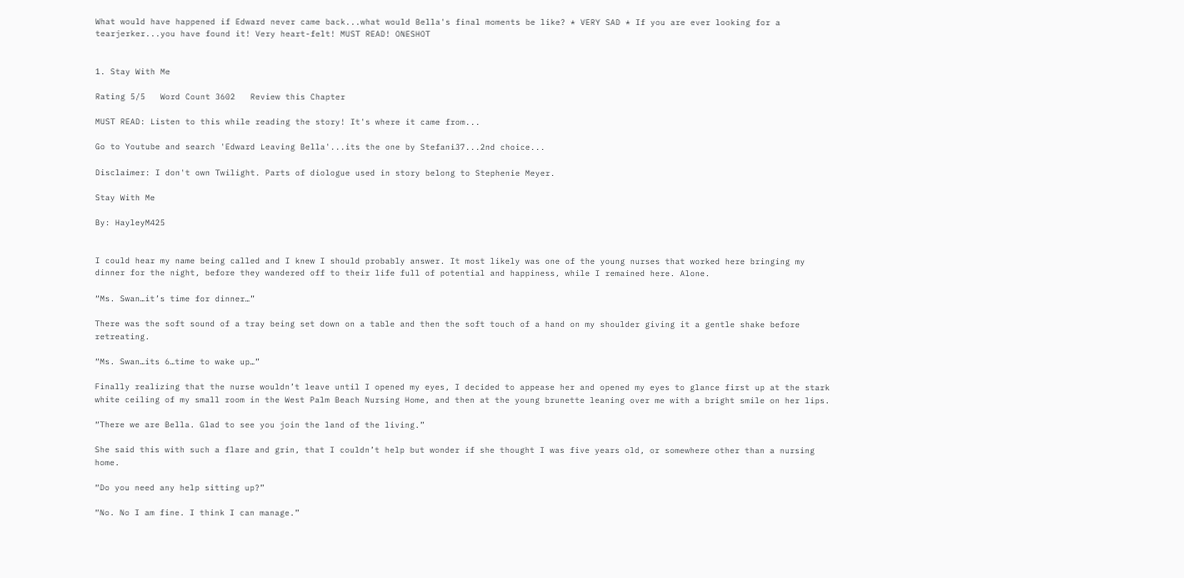What would have happened if Edward never came back...what would Bella's final moments be like? * VERY SAD * If you are ever looking for a tearjerker...you have found it! Very heart-felt! MUST READ! ONESHOT


1. Stay With Me

Rating 5/5   Word Count 3602   Review this Chapter

MUST READ: Listen to this while reading the story! It's where it came from...

Go to Youtube and search 'Edward Leaving Bella'...its the one by Stefani37...2nd choice...

Disclaimer: I don't own Twilight. Parts of diologue used in story belong to Stephenie Meyer.

Stay With Me

By: HayleyM425


I could hear my name being called and I knew I should probably answer. It most likely was one of the young nurses that worked here bringing my dinner for the night, before they wandered off to their life full of potential and happiness, while I remained here. Alone.

“Ms. Swan…it’s time for dinner…”

There was the soft sound of a tray being set down on a table and then the soft touch of a hand on my shoulder giving it a gentle shake before retreating.

“Ms. Swan…its 6…time to wake up…”

Finally realizing that the nurse wouldn’t leave until I opened my eyes, I decided to appease her and opened my eyes to glance first up at the stark white ceiling of my small room in the West Palm Beach Nursing Home, and then at the young brunette leaning over me with a bright smile on her lips.

“There we are Bella. Glad to see you join the land of the living.”

She said this with such a flare and grin, that I couldn’t help but wonder if she thought I was five years old, or somewhere other than a nursing home.

“Do you need any help sitting up?”

“No. No I am fine. I think I can manage.”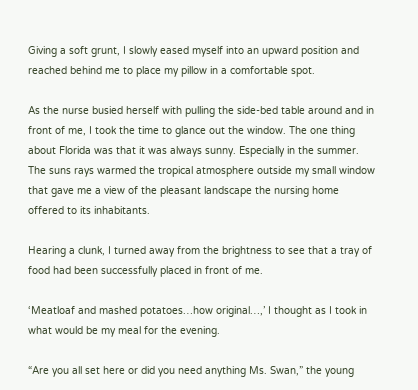Giving a soft grunt, I slowly eased myself into an upward position and reached behind me to place my pillow in a comfortable spot.

As the nurse busied herself with pulling the side-bed table around and in front of me, I took the time to glance out the window. The one thing about Florida was that it was always sunny. Especially in the summer. The suns rays warmed the tropical atmosphere outside my small window that gave me a view of the pleasant landscape the nursing home offered to its inhabitants.

Hearing a clunk, I turned away from the brightness to see that a tray of food had been successfully placed in front of me.

‘Meatloaf and mashed potatoes…how original…,’ I thought as I took in what would be my meal for the evening.

“Are you all set here or did you need anything Ms. Swan,” the young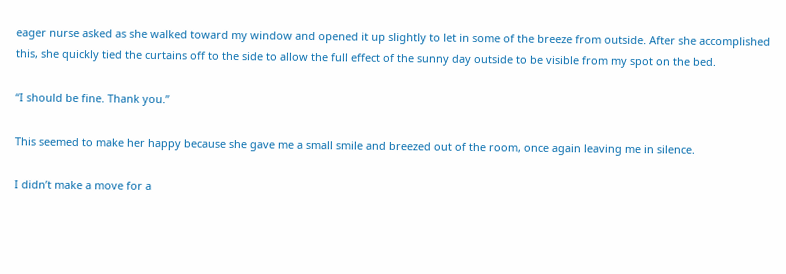eager nurse asked as she walked toward my window and opened it up slightly to let in some of the breeze from outside. After she accomplished this, she quickly tied the curtains off to the side to allow the full effect of the sunny day outside to be visible from my spot on the bed.

“I should be fine. Thank you.”

This seemed to make her happy because she gave me a small smile and breezed out of the room, once again leaving me in silence.

I didn’t make a move for a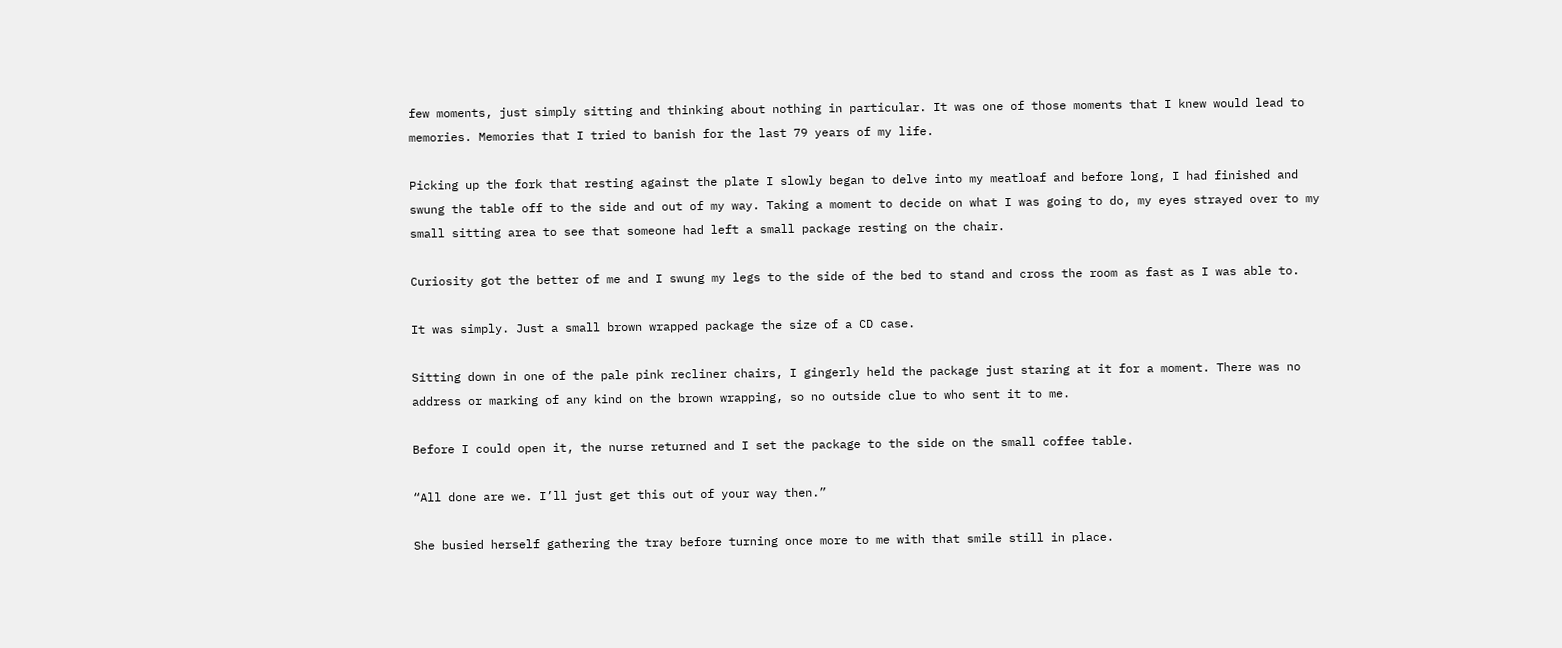few moments, just simply sitting and thinking about nothing in particular. It was one of those moments that I knew would lead to memories. Memories that I tried to banish for the last 79 years of my life.

Picking up the fork that resting against the plate I slowly began to delve into my meatloaf and before long, I had finished and swung the table off to the side and out of my way. Taking a moment to decide on what I was going to do, my eyes strayed over to my small sitting area to see that someone had left a small package resting on the chair.

Curiosity got the better of me and I swung my legs to the side of the bed to stand and cross the room as fast as I was able to.

It was simply. Just a small brown wrapped package the size of a CD case.

Sitting down in one of the pale pink recliner chairs, I gingerly held the package just staring at it for a moment. There was no address or marking of any kind on the brown wrapping, so no outside clue to who sent it to me.

Before I could open it, the nurse returned and I set the package to the side on the small coffee table.

“All done are we. I’ll just get this out of your way then.”

She busied herself gathering the tray before turning once more to me with that smile still in place.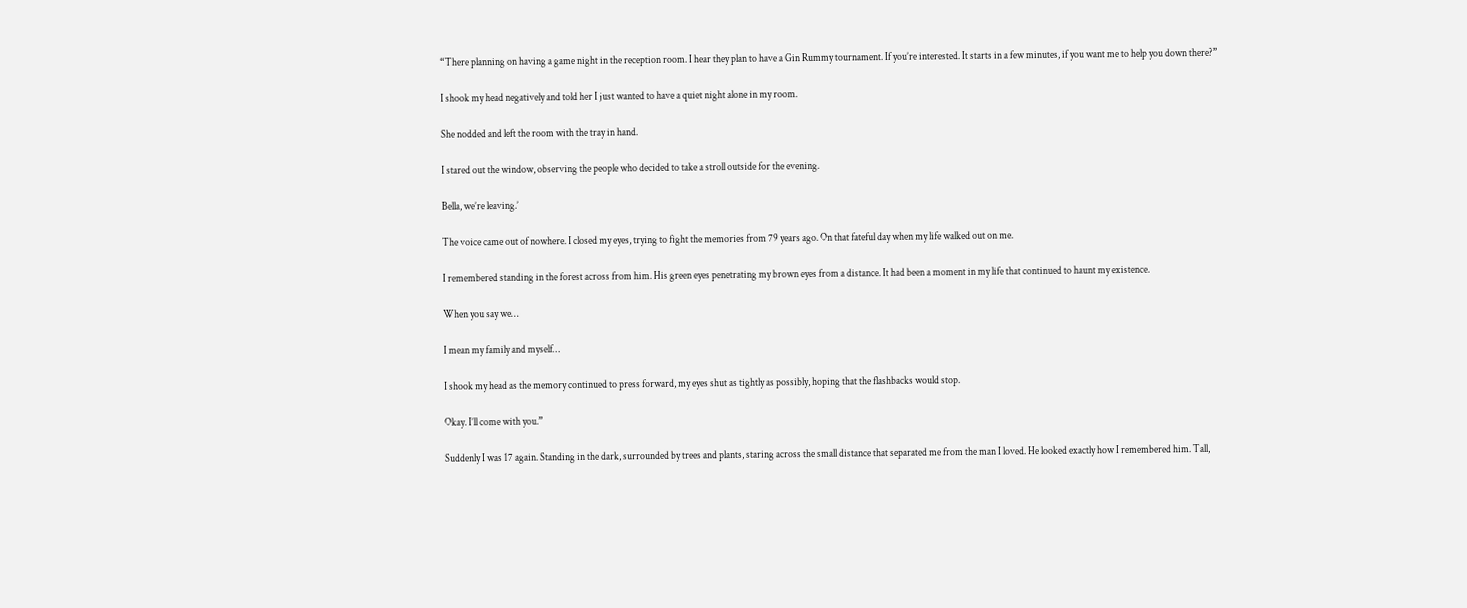“There planning on having a game night in the reception room. I hear they plan to have a Gin Rummy tournament. If you’re interested. It starts in a few minutes, if you want me to help you down there?”

I shook my head negatively and told her I just wanted to have a quiet night alone in my room.

She nodded and left the room with the tray in hand.

I stared out the window, observing the people who decided to take a stroll outside for the evening.

Bella, we’re leaving.’

The voice came out of nowhere. I closed my eyes, trying to fight the memories from 79 years ago. On that fateful day when my life walked out on me.

I remembered standing in the forest across from him. His green eyes penetrating my brown eyes from a distance. It had been a moment in my life that continued to haunt my existence.

When you say we…

I mean my family and myself…

I shook my head as the memory continued to press forward, my eyes shut as tightly as possibly, hoping that the flashbacks would stop.

Okay. I’ll come with you.”

Suddenly I was 17 again. Standing in the dark, surrounded by trees and plants, staring across the small distance that separated me from the man I loved. He looked exactly how I remembered him. Tall,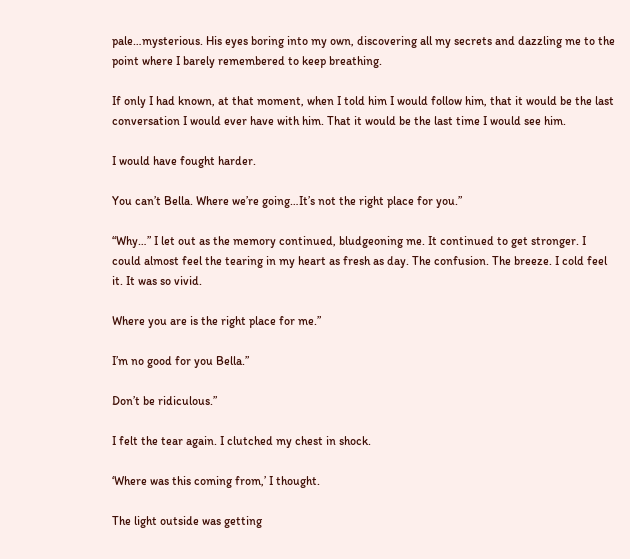pale…mysterious. His eyes boring into my own, discovering all my secrets and dazzling me to the point where I barely remembered to keep breathing.

If only I had known, at that moment, when I told him I would follow him, that it would be the last conversation I would ever have with him. That it would be the last time I would see him.

I would have fought harder.

You can’t Bella. Where we’re going…It’s not the right place for you.”

“Why…” I let out as the memory continued, bludgeoning me. It continued to get stronger. I could almost feel the tearing in my heart as fresh as day. The confusion. The breeze. I cold feel it. It was so vivid.

Where you are is the right place for me.”

I’m no good for you Bella.”

Don’t be ridiculous.”

I felt the tear again. I clutched my chest in shock.

‘Where was this coming from,’ I thought.

The light outside was getting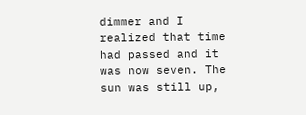dimmer and I realized that time had passed and it was now seven. The sun was still up,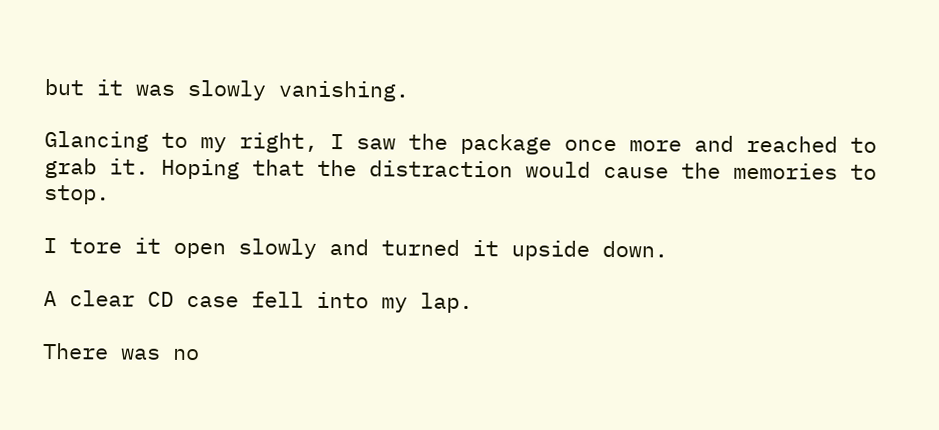but it was slowly vanishing.

Glancing to my right, I saw the package once more and reached to grab it. Hoping that the distraction would cause the memories to stop.

I tore it open slowly and turned it upside down.

A clear CD case fell into my lap.

There was no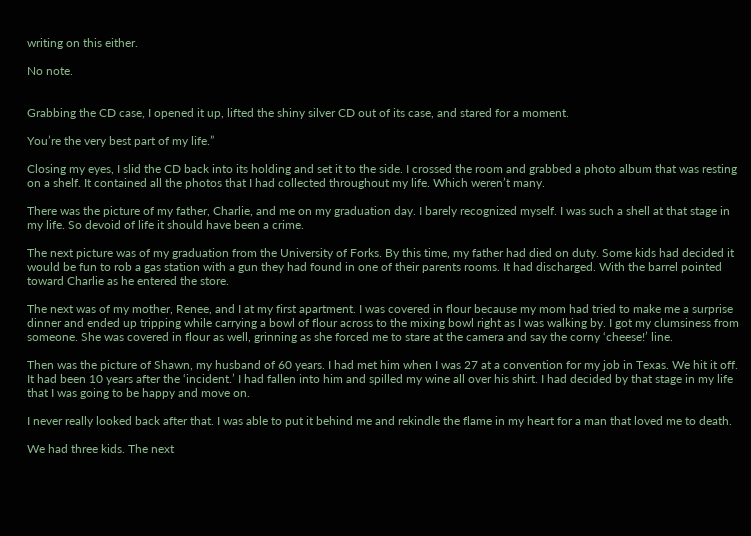writing on this either.

No note.


Grabbing the CD case, I opened it up, lifted the shiny silver CD out of its case, and stared for a moment.

You’re the very best part of my life.”

Closing my eyes, I slid the CD back into its holding and set it to the side. I crossed the room and grabbed a photo album that was resting on a shelf. It contained all the photos that I had collected throughout my life. Which weren’t many.

There was the picture of my father, Charlie, and me on my graduation day. I barely recognized myself. I was such a shell at that stage in my life. So devoid of life it should have been a crime.

The next picture was of my graduation from the University of Forks. By this time, my father had died on duty. Some kids had decided it would be fun to rob a gas station with a gun they had found in one of their parents rooms. It had discharged. With the barrel pointed toward Charlie as he entered the store.

The next was of my mother, Renee, and I at my first apartment. I was covered in flour because my mom had tried to make me a surprise dinner and ended up tripping while carrying a bowl of flour across to the mixing bowl right as I was walking by. I got my clumsiness from someone. She was covered in flour as well, grinning as she forced me to stare at the camera and say the corny ‘cheese!’ line.

Then was the picture of Shawn, my husband of 60 years. I had met him when I was 27 at a convention for my job in Texas. We hit it off. It had been 10 years after the ‘incident.’ I had fallen into him and spilled my wine all over his shirt. I had decided by that stage in my life that I was going to be happy and move on.

I never really looked back after that. I was able to put it behind me and rekindle the flame in my heart for a man that loved me to death.

We had three kids. The next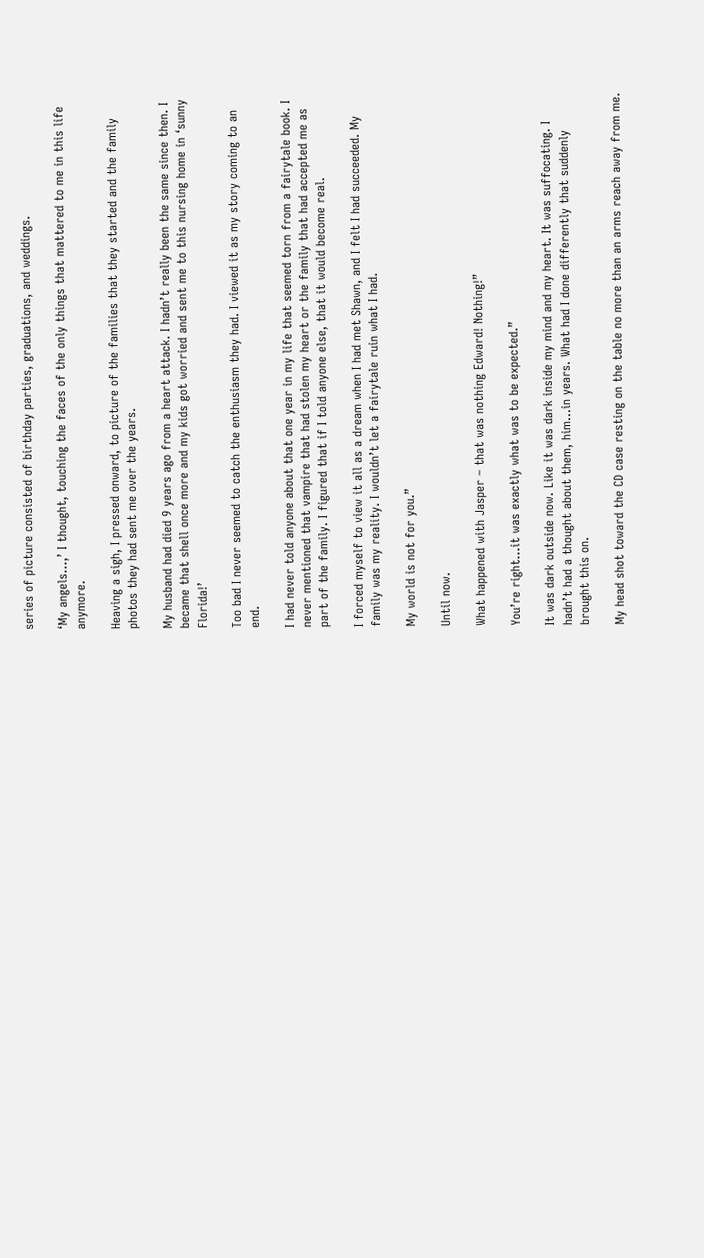series of picture consisted of birthday parties, graduations, and weddings.

‘My angels…,’ I thought, touching the faces of the only things that mattered to me in this life anymore.

Heaving a sigh, I pressed onward, to picture of the families that they started and the family photos they had sent me over the years.

My husband had died 9 years ago from a heart attack. I hadn’t really been the same since then. I became that shell once more and my kids got worried and sent me to this nursing home in ‘sunny Florida!’

Too bad I never seemed to catch the enthusiasm they had. I viewed it as my story coming to an end.

I had never told anyone about that one year in my life that seemed torn from a fairytale book. I never mentioned that vampire that had stolen my heart or the family that had accepted me as part of the family. I figured that if I told anyone else, that it would become real.

I forced myself to view it all as a dream when I had met Shawn, and I felt I had succeeded. My family was my reality. I wouldn’t let a fairytale ruin what I had.

My world is not for you.”

Until now.

What happened with Jasper – that was nothing Edward! Nothing!”

You’re right…it was exactly what was to be expected.”

It was dark outside now. Like it was dark inside my mind and my heart. It was suffocating. I hadn’t had a thought about them, him…in years. What had I done differently that suddenly brought this on.

My head shot toward the CD case resting on the table no more than an arms reach away from me.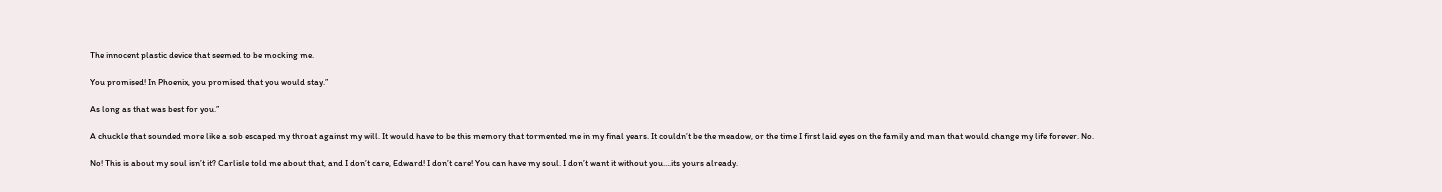The innocent plastic device that seemed to be mocking me.

You promised! In Phoenix, you promised that you would stay.”

As long as that was best for you.”

A chuckle that sounded more like a sob escaped my throat against my will. It would have to be this memory that tormented me in my final years. It couldn’t be the meadow, or the time I first laid eyes on the family and man that would change my life forever. No.

No! This is about my soul isn’t it? Carlisle told me about that, and I don’t care, Edward! I don’t care! You can have my soul. I don’t want it without you….its yours already.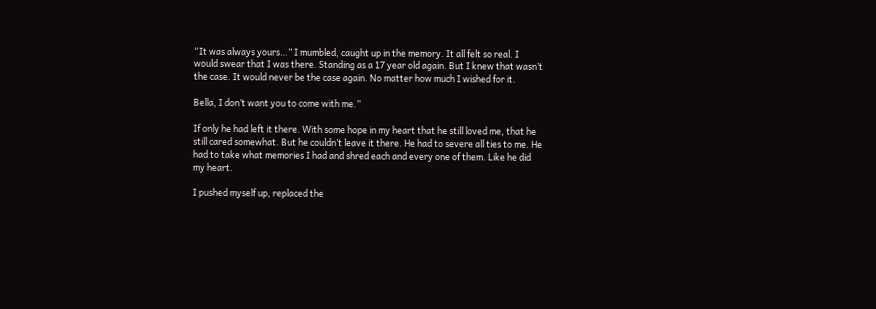“It was always yours…” I mumbled, caught up in the memory. It all felt so real. I would swear that I was there. Standing as a 17 year old again. But I knew that wasn’t the case. It would never be the case again. No matter how much I wished for it.

Bella, I don’t want you to come with me.”

If only he had left it there. With some hope in my heart that he still loved me, that he still cared somewhat. But he couldn’t leave it there. He had to severe all ties to me. He had to take what memories I had and shred each and every one of them. Like he did my heart.

I pushed myself up, replaced the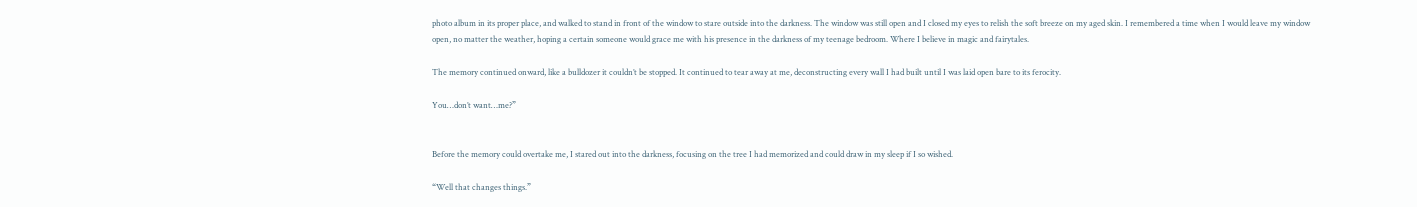photo album in its proper place, and walked to stand in front of the window to stare outside into the darkness. The window was still open and I closed my eyes to relish the soft breeze on my aged skin. I remembered a time when I would leave my window open, no matter the weather, hoping a certain someone would grace me with his presence in the darkness of my teenage bedroom. Where I believe in magic and fairytales.

The memory continued onward, like a bulldozer it couldn’t be stopped. It continued to tear away at me, deconstructing every wall I had built until I was laid open bare to its ferocity.

You…don’t want…me?”


Before the memory could overtake me, I stared out into the darkness, focusing on the tree I had memorized and could draw in my sleep if I so wished.

“Well that changes things.”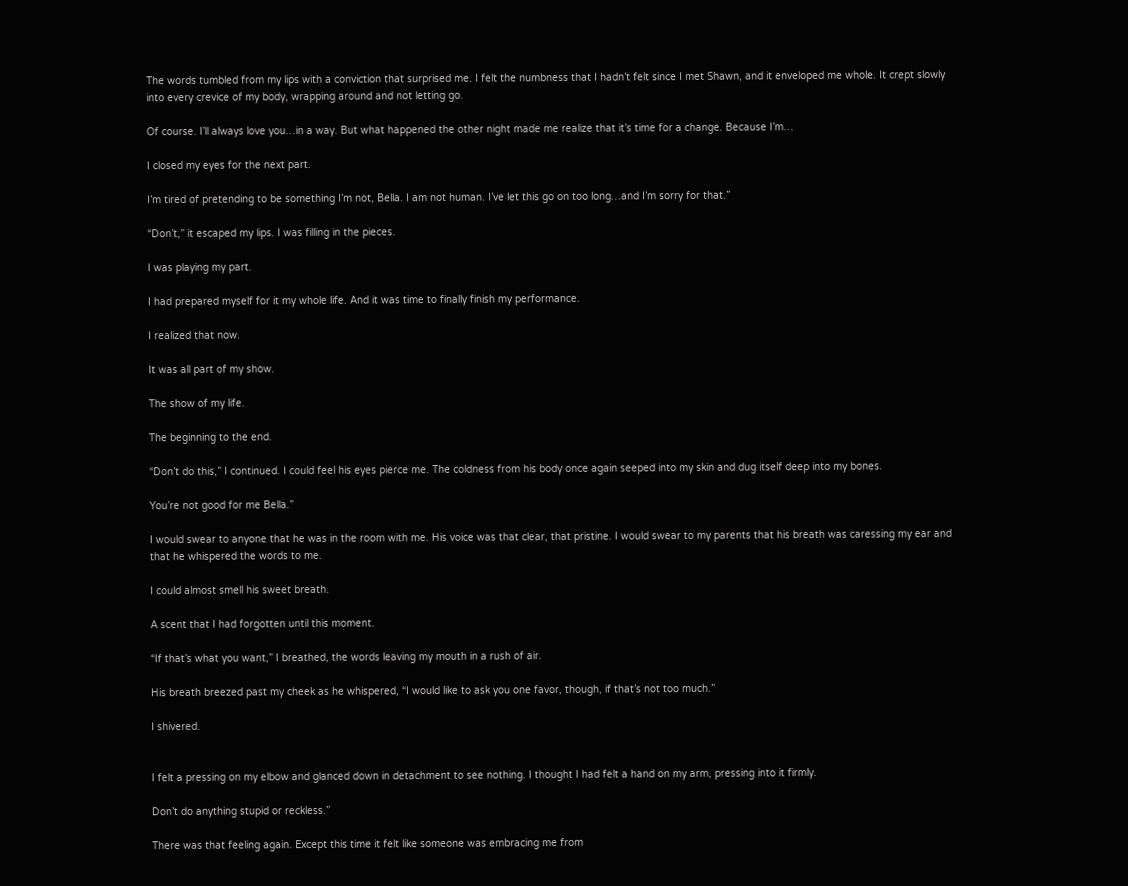The words tumbled from my lips with a conviction that surprised me. I felt the numbness that I hadn’t felt since I met Shawn, and it enveloped me whole. It crept slowly into every crevice of my body, wrapping around and not letting go.

Of course. I’ll always love you…in a way. But what happened the other night made me realize that it’s time for a change. Because I’m…

I closed my eyes for the next part.

I’m tired of pretending to be something I’m not, Bella. I am not human. I’ve let this go on too long…and I’m sorry for that.”

“Don’t,” it escaped my lips. I was filling in the pieces.

I was playing my part.

I had prepared myself for it my whole life. And it was time to finally finish my performance.

I realized that now.

It was all part of my show.

The show of my life.

The beginning to the end.

“Don’t do this,” I continued. I could feel his eyes pierce me. The coldness from his body once again seeped into my skin and dug itself deep into my bones.

You’re not good for me Bella.”

I would swear to anyone that he was in the room with me. His voice was that clear, that pristine. I would swear to my parents that his breath was caressing my ear and that he whispered the words to me.

I could almost smell his sweet breath.

A scent that I had forgotten until this moment.

“If that’s what you want,” I breathed, the words leaving my mouth in a rush of air.

His breath breezed past my cheek as he whispered, “I would like to ask you one favor, though, if that’s not too much.”

I shivered.


I felt a pressing on my elbow and glanced down in detachment to see nothing. I thought I had felt a hand on my arm, pressing into it firmly.

Don’t do anything stupid or reckless.”

There was that feeling again. Except this time it felt like someone was embracing me from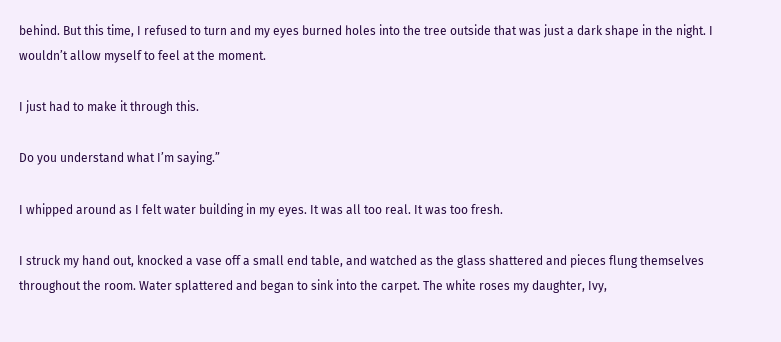behind. But this time, I refused to turn and my eyes burned holes into the tree outside that was just a dark shape in the night. I wouldn’t allow myself to feel at the moment.

I just had to make it through this.

Do you understand what I’m saying.”

I whipped around as I felt water building in my eyes. It was all too real. It was too fresh.

I struck my hand out, knocked a vase off a small end table, and watched as the glass shattered and pieces flung themselves throughout the room. Water splattered and began to sink into the carpet. The white roses my daughter, Ivy,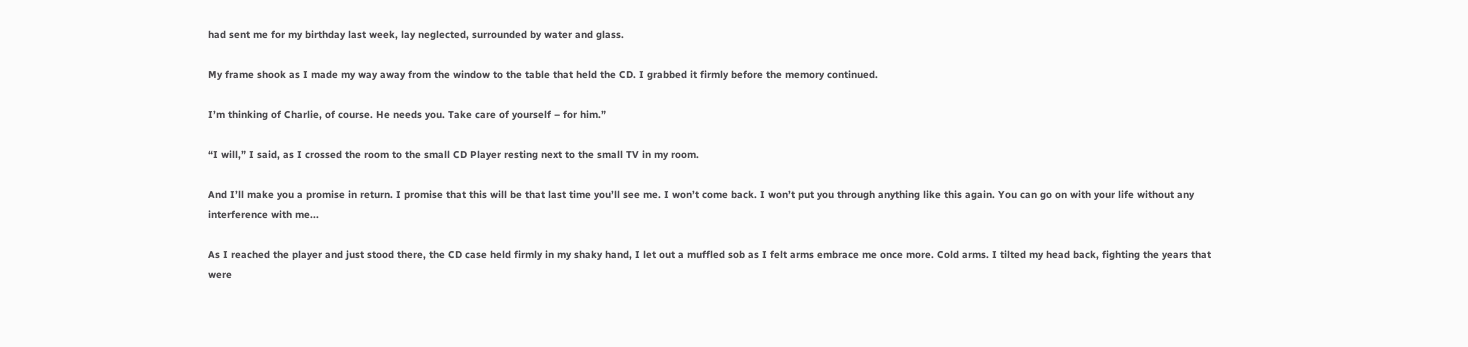had sent me for my birthday last week, lay neglected, surrounded by water and glass.

My frame shook as I made my way away from the window to the table that held the CD. I grabbed it firmly before the memory continued.

I’m thinking of Charlie, of course. He needs you. Take care of yourself – for him.”

“I will,” I said, as I crossed the room to the small CD Player resting next to the small TV in my room.

And I’ll make you a promise in return. I promise that this will be that last time you’ll see me. I won’t come back. I won’t put you through anything like this again. You can go on with your life without any interference with me...

As I reached the player and just stood there, the CD case held firmly in my shaky hand, I let out a muffled sob as I felt arms embrace me once more. Cold arms. I tilted my head back, fighting the years that were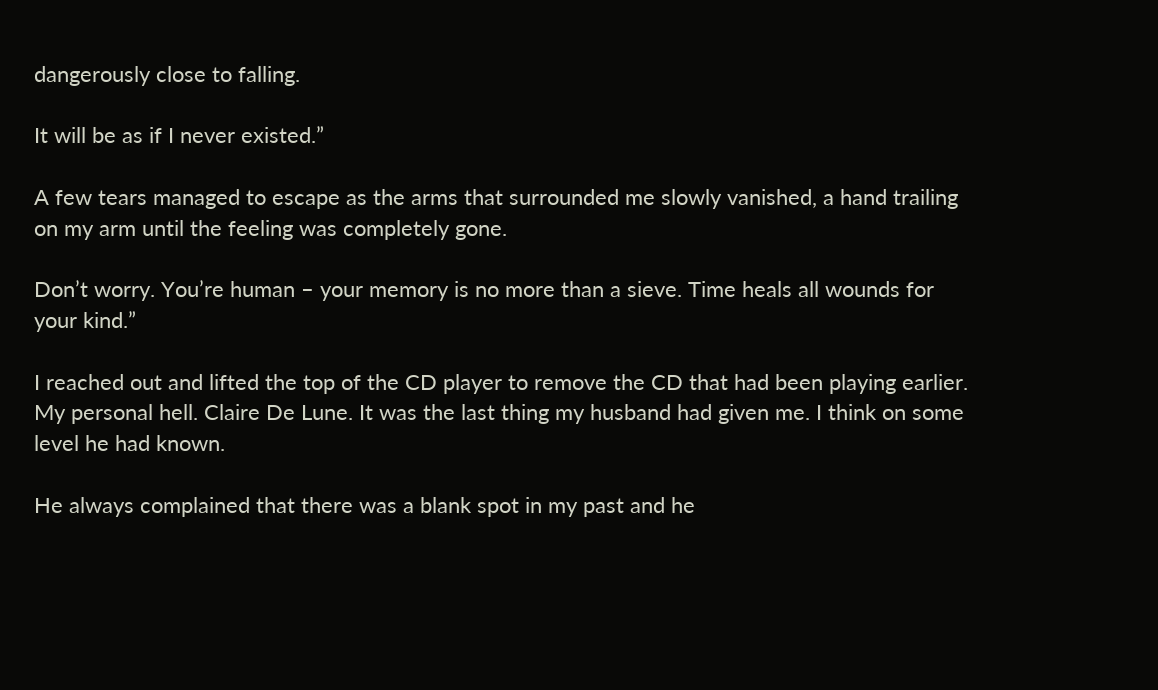dangerously close to falling.

It will be as if I never existed.”

A few tears managed to escape as the arms that surrounded me slowly vanished, a hand trailing on my arm until the feeling was completely gone.

Don’t worry. You’re human – your memory is no more than a sieve. Time heals all wounds for your kind.”

I reached out and lifted the top of the CD player to remove the CD that had been playing earlier. My personal hell. Claire De Lune. It was the last thing my husband had given me. I think on some level he had known.

He always complained that there was a blank spot in my past and he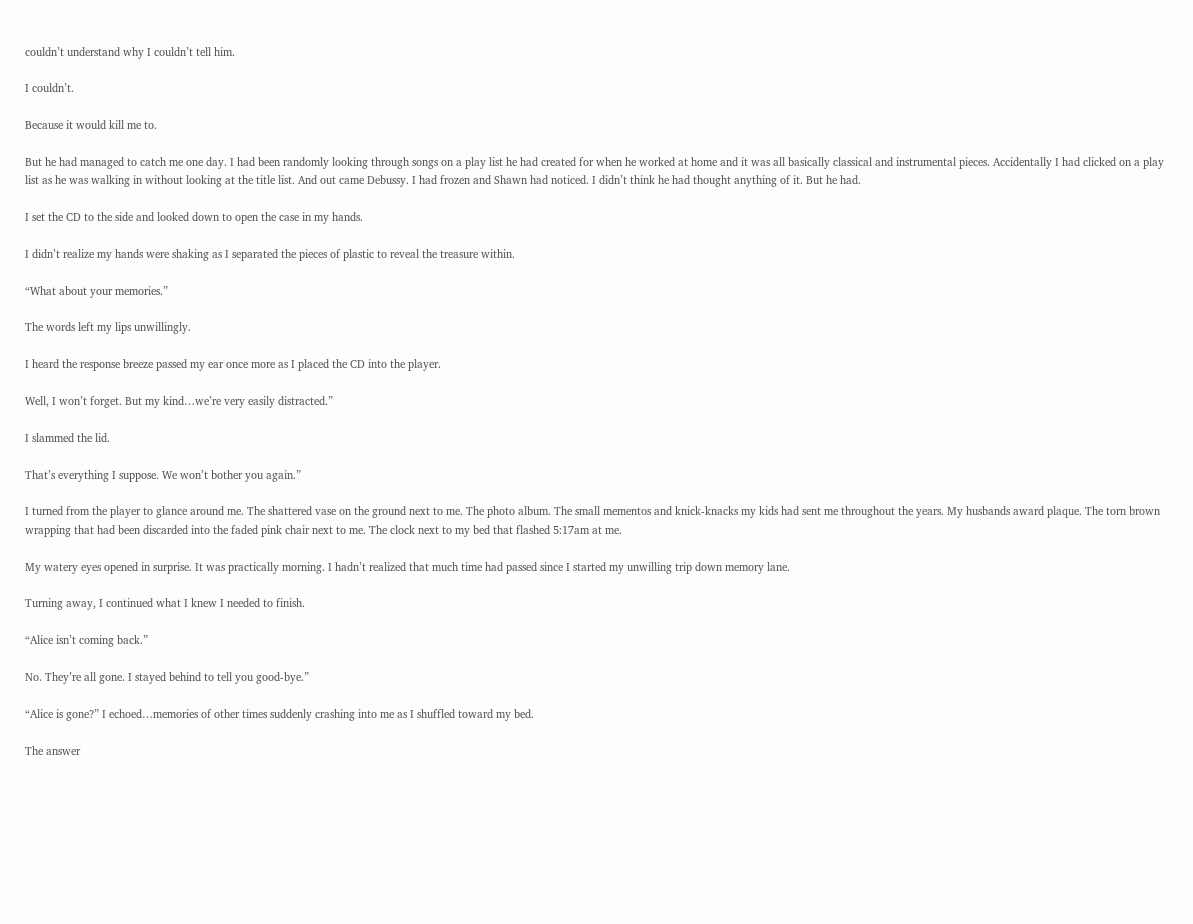couldn’t understand why I couldn’t tell him.

I couldn’t.

Because it would kill me to.

But he had managed to catch me one day. I had been randomly looking through songs on a play list he had created for when he worked at home and it was all basically classical and instrumental pieces. Accidentally I had clicked on a play list as he was walking in without looking at the title list. And out came Debussy. I had frozen and Shawn had noticed. I didn’t think he had thought anything of it. But he had.

I set the CD to the side and looked down to open the case in my hands.

I didn’t realize my hands were shaking as I separated the pieces of plastic to reveal the treasure within.

“What about your memories.”

The words left my lips unwillingly.

I heard the response breeze passed my ear once more as I placed the CD into the player.

Well, I won’t forget. But my kind…we’re very easily distracted.”

I slammed the lid.

That’s everything I suppose. We won’t bother you again.”

I turned from the player to glance around me. The shattered vase on the ground next to me. The photo album. The small mementos and knick-knacks my kids had sent me throughout the years. My husbands award plaque. The torn brown wrapping that had been discarded into the faded pink chair next to me. The clock next to my bed that flashed 5:17am at me.

My watery eyes opened in surprise. It was practically morning. I hadn’t realized that much time had passed since I started my unwilling trip down memory lane.

Turning away, I continued what I knew I needed to finish.

“Alice isn’t coming back.”

No. They’re all gone. I stayed behind to tell you good-bye.”

“Alice is gone?” I echoed…memories of other times suddenly crashing into me as I shuffled toward my bed.

The answer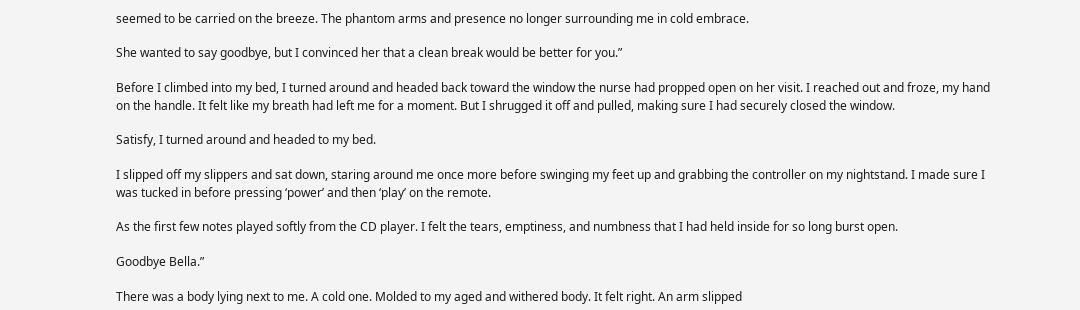seemed to be carried on the breeze. The phantom arms and presence no longer surrounding me in cold embrace.

She wanted to say goodbye, but I convinced her that a clean break would be better for you.”

Before I climbed into my bed, I turned around and headed back toward the window the nurse had propped open on her visit. I reached out and froze, my hand on the handle. It felt like my breath had left me for a moment. But I shrugged it off and pulled, making sure I had securely closed the window.

Satisfy, I turned around and headed to my bed.

I slipped off my slippers and sat down, staring around me once more before swinging my feet up and grabbing the controller on my nightstand. I made sure I was tucked in before pressing ‘power’ and then ‘play’ on the remote.

As the first few notes played softly from the CD player. I felt the tears, emptiness, and numbness that I had held inside for so long burst open.

Goodbye Bella.”

There was a body lying next to me. A cold one. Molded to my aged and withered body. It felt right. An arm slipped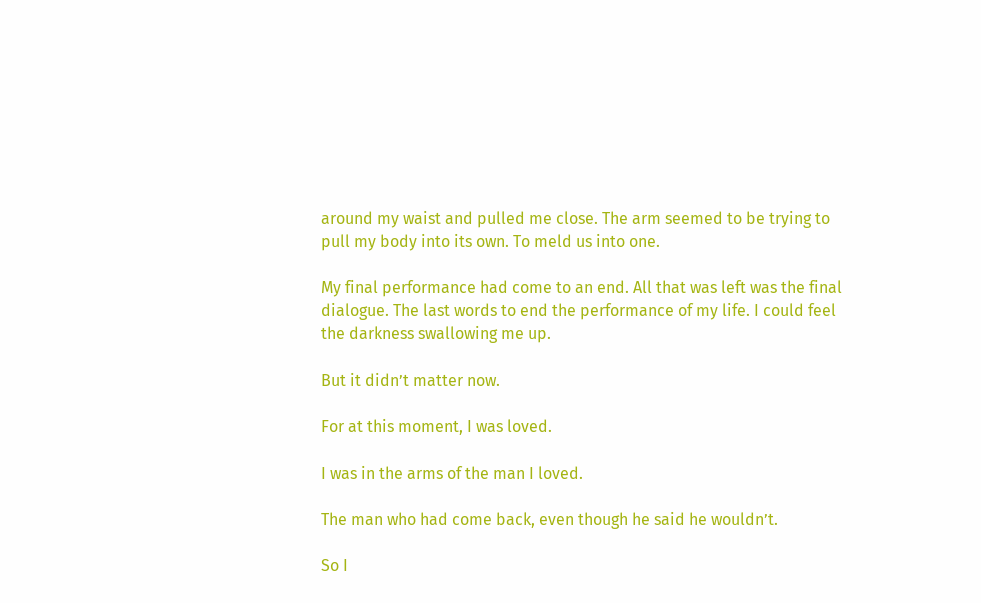around my waist and pulled me close. The arm seemed to be trying to pull my body into its own. To meld us into one.

My final performance had come to an end. All that was left was the final dialogue. The last words to end the performance of my life. I could feel the darkness swallowing me up.

But it didn’t matter now.

For at this moment, I was loved.

I was in the arms of the man I loved.

The man who had come back, even though he said he wouldn’t.

So I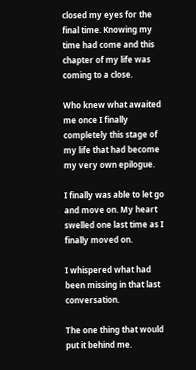closed my eyes for the final time. Knowing my time had come and this chapter of my life was coming to a close.

Who knew what awaited me once I finally completely this stage of my life that had become my very own epilogue.

I finally was able to let go and move on. My heart swelled one last time as I finally moved on.

I whispered what had been missing in that last conversation.

The one thing that would put it behind me.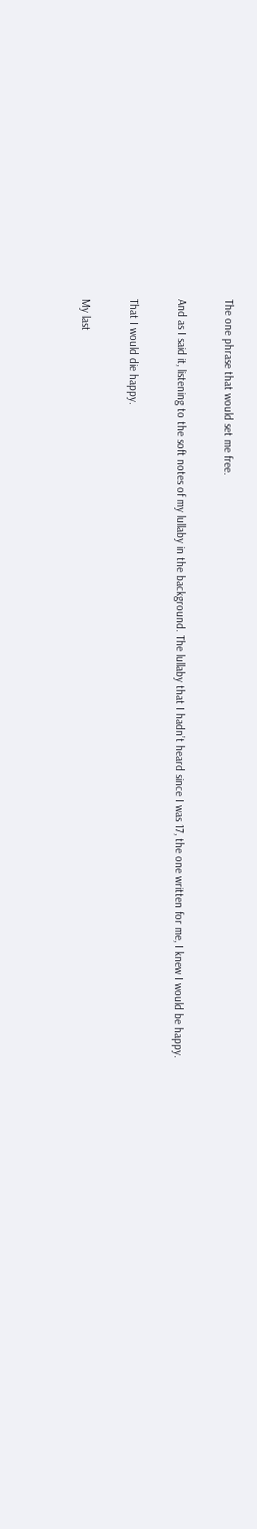The one phrase that would set me free.

And as I said it, listening to the soft notes of my lullaby in the background. The lullaby that I hadn’t heard since I was 17, the one written for me, I knew I would be happy.

That I would die happy.

My last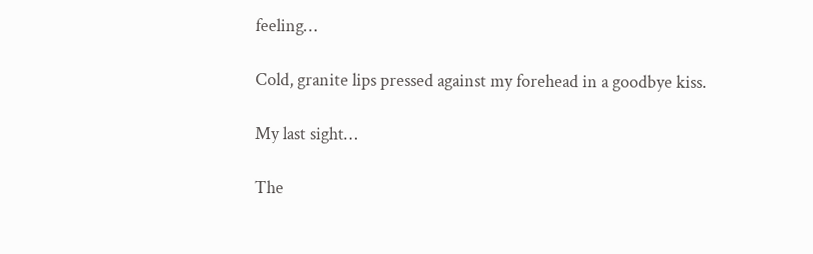feeling…

Cold, granite lips pressed against my forehead in a goodbye kiss.

My last sight…

The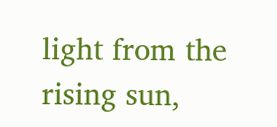light from the rising sun,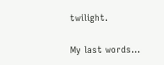twilight.

My last words...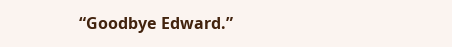“Goodbye Edward.”